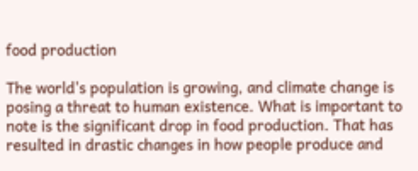food production

The world's population is growing, and climate change is posing a threat to human existence. What is important to note is the significant drop in food production. That has resulted in drastic changes in how people produce and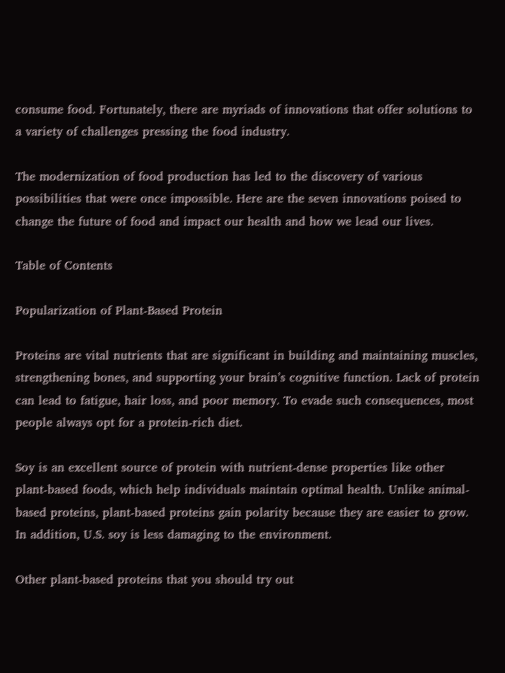consume food. Fortunately, there are myriads of innovations that offer solutions to a variety of challenges pressing the food industry.

The modernization of food production has led to the discovery of various possibilities that were once impossible. Here are the seven innovations poised to change the future of food and impact our health and how we lead our lives.

Table of Contents

Popularization of Plant-Based Protein

Proteins are vital nutrients that are significant in building and maintaining muscles, strengthening bones, and supporting your brain’s cognitive function. Lack of protein can lead to fatigue, hair loss, and poor memory. To evade such consequences, most people always opt for a protein-rich diet.

Soy is an excellent source of protein with nutrient-dense properties like other plant-based foods, which help individuals maintain optimal health. Unlike animal-based proteins, plant-based proteins gain polarity because they are easier to grow. In addition, U.S. soy is less damaging to the environment.

Other plant-based proteins that you should try out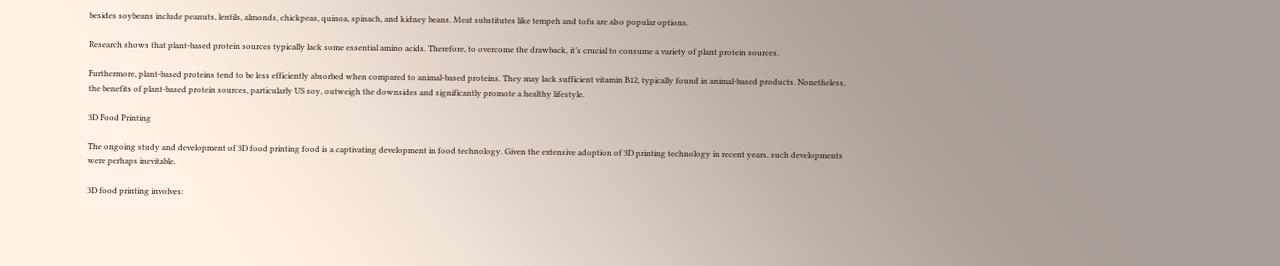besides soybeans include peanuts, lentils, almonds, chickpeas, quinoa, spinach, and kidney beans. Meat substitutes like tempeh and tofu are also popular options.

Research shows that plant-based protein sources typically lack some essential amino acids. Therefore, to overcome the drawback, it’s crucial to consume a variety of plant protein sources.

Furthermore, plant-based proteins tend to be less efficiently absorbed when compared to animal-based proteins. They may lack sufficient vitamin B12, typically found in animal-based products. Nonetheless, the benefits of plant-based protein sources, particularly US soy, outweigh the downsides and significantly promote a healthy lifestyle.

3D Food Printing

The ongoing study and development of 3D food printing food is a captivating development in food technology. Given the extensive adoption of 3D printing technology in recent years, such developments were perhaps inevitable.

3D food printing involves: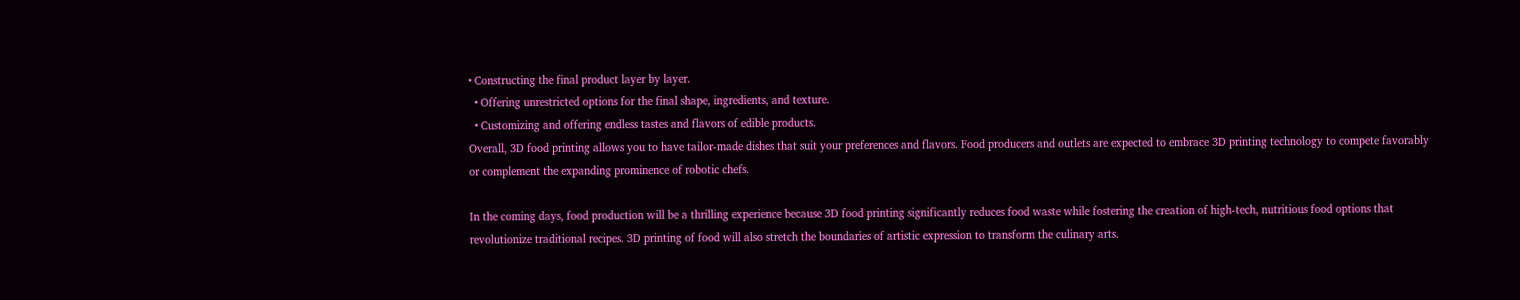• Constructing the final product layer by layer.
  • Offering unrestricted options for the final shape, ingredients, and texture.
  • Customizing and offering endless tastes and flavors of edible products.
Overall, 3D food printing allows you to have tailor-made dishes that suit your preferences and flavors. Food producers and outlets are expected to embrace 3D printing technology to compete favorably or complement the expanding prominence of robotic chefs.

In the coming days, food production will be a thrilling experience because 3D food printing significantly reduces food waste while fostering the creation of high-tech, nutritious food options that revolutionize traditional recipes. 3D printing of food will also stretch the boundaries of artistic expression to transform the culinary arts.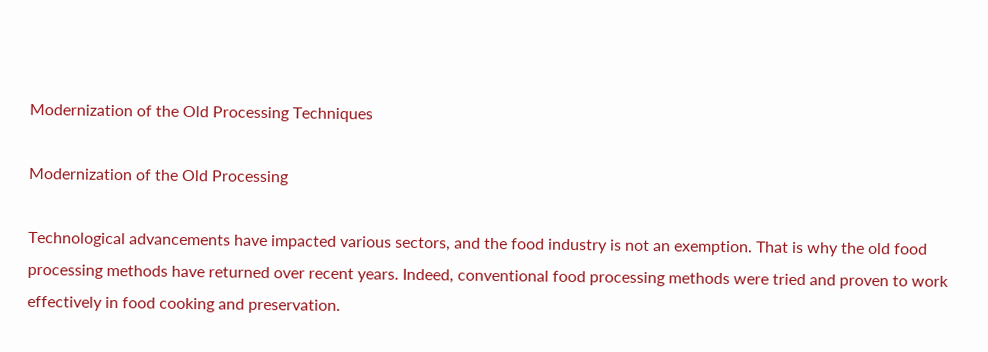Modernization of the Old Processing Techniques

Modernization of the Old Processing

Technological advancements have impacted various sectors, and the food industry is not an exemption. That is why the old food processing methods have returned over recent years. Indeed, conventional food processing methods were tried and proven to work effectively in food cooking and preservation.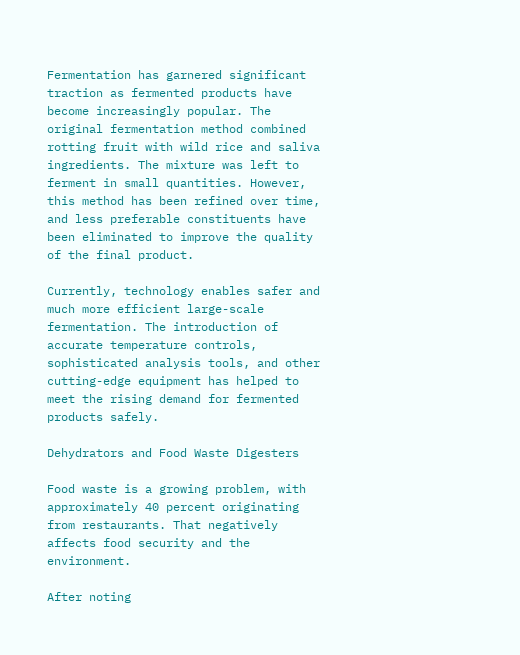Fermentation has garnered significant traction as fermented products have become increasingly popular. The original fermentation method combined rotting fruit with wild rice and saliva ingredients. The mixture was left to ferment in small quantities. However, this method has been refined over time, and less preferable constituents have been eliminated to improve the quality of the final product.

Currently, technology enables safer and much more efficient large-scale fermentation. The introduction of accurate temperature controls, sophisticated analysis tools, and other cutting-edge equipment has helped to meet the rising demand for fermented products safely.

Dehydrators and Food Waste Digesters

Food waste is a growing problem, with approximately 40 percent originating from restaurants. That negatively affects food security and the environment.

After noting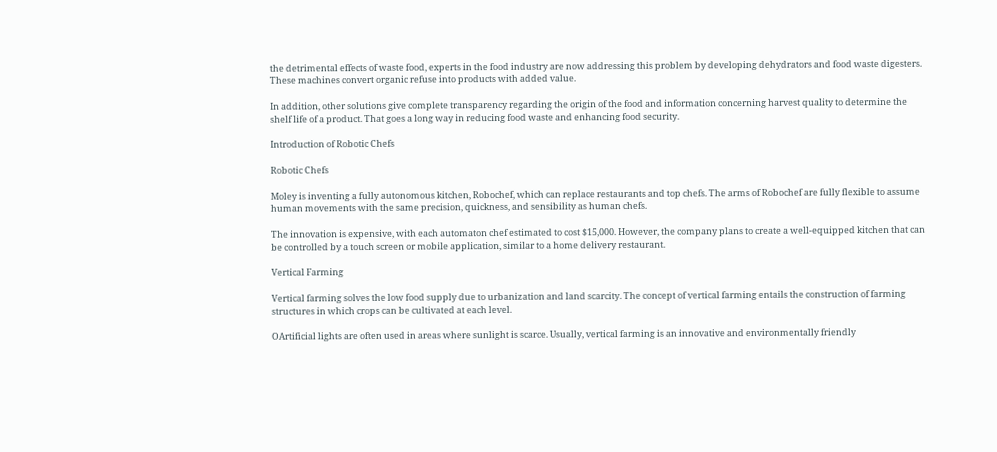the detrimental effects of waste food, experts in the food industry are now addressing this problem by developing dehydrators and food waste digesters. These machines convert organic refuse into products with added value.

In addition, other solutions give complete transparency regarding the origin of the food and information concerning harvest quality to determine the shelf life of a product. That goes a long way in reducing food waste and enhancing food security.

Introduction of Robotic Chefs

Robotic Chefs

Moley is inventing a fully autonomous kitchen, Robochef, which can replace restaurants and top chefs. The arms of Robochef are fully flexible to assume human movements with the same precision, quickness, and sensibility as human chefs.

The innovation is expensive, with each automaton chef estimated to cost $15,000. However, the company plans to create a well-equipped kitchen that can be controlled by a touch screen or mobile application, similar to a home delivery restaurant.

Vertical Farming

Vertical farming solves the low food supply due to urbanization and land scarcity. The concept of vertical farming entails the construction of farming structures in which crops can be cultivated at each level.

OArtificial lights are often used in areas where sunlight is scarce. Usually, vertical farming is an innovative and environmentally friendly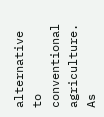alternative to conventional agriculture. As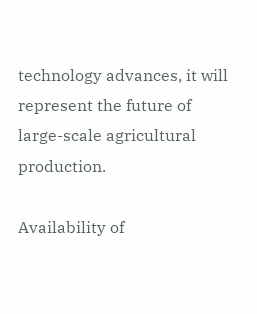technology advances, it will represent the future of large-scale agricultural production.

Availability of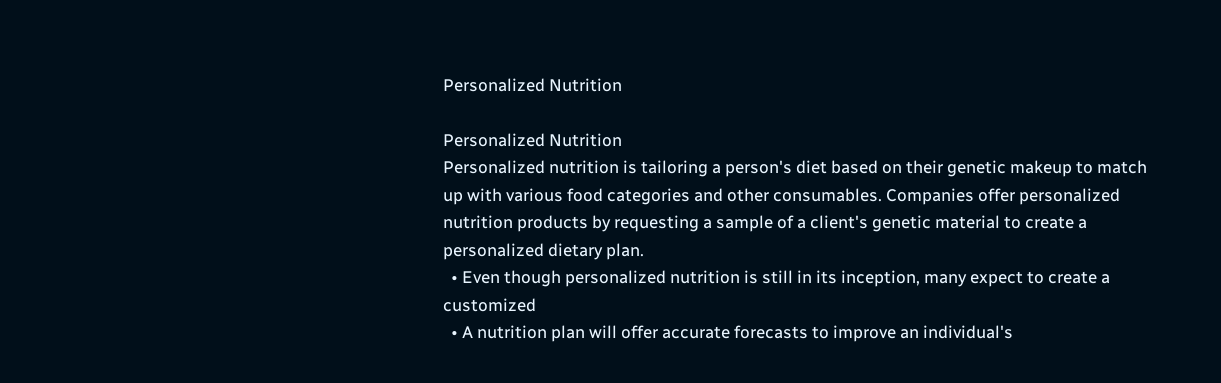Personalized Nutrition

Personalized Nutrition
Personalized nutrition is tailoring a person's diet based on their genetic makeup to match up with various food categories and other consumables. Companies offer personalized nutrition products by requesting a sample of a client's genetic material to create a personalized dietary plan.
  • Even though personalized nutrition is still in its inception, many expect to create a customized
  • A nutrition plan will offer accurate forecasts to improve an individual's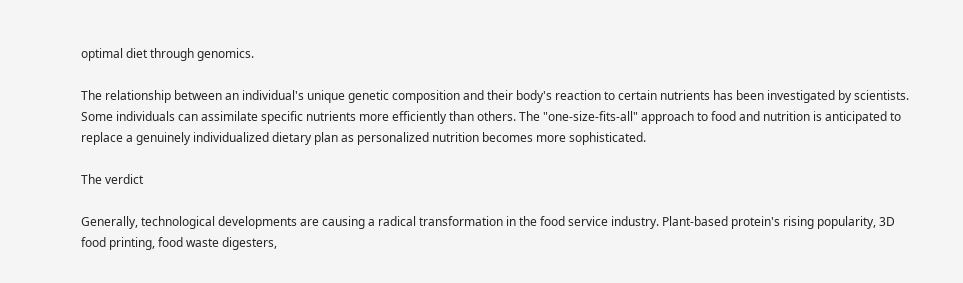optimal diet through genomics.

The relationship between an individual's unique genetic composition and their body's reaction to certain nutrients has been investigated by scientists. Some individuals can assimilate specific nutrients more efficiently than others. The "one-size-fits-all" approach to food and nutrition is anticipated to replace a genuinely individualized dietary plan as personalized nutrition becomes more sophisticated.

The verdict

Generally, technological developments are causing a radical transformation in the food service industry. Plant-based protein's rising popularity, 3D food printing, food waste digesters,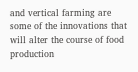and vertical farming are some of the innovations that will alter the course of food production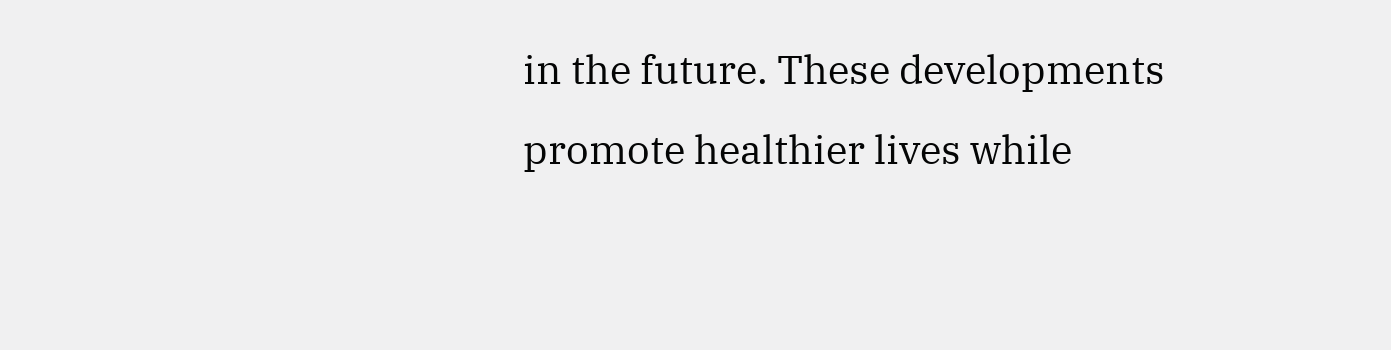in the future. These developments promote healthier lives while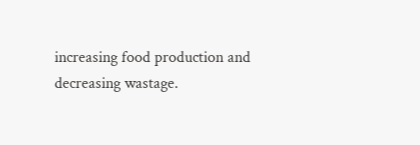increasing food production and decreasing wastage.